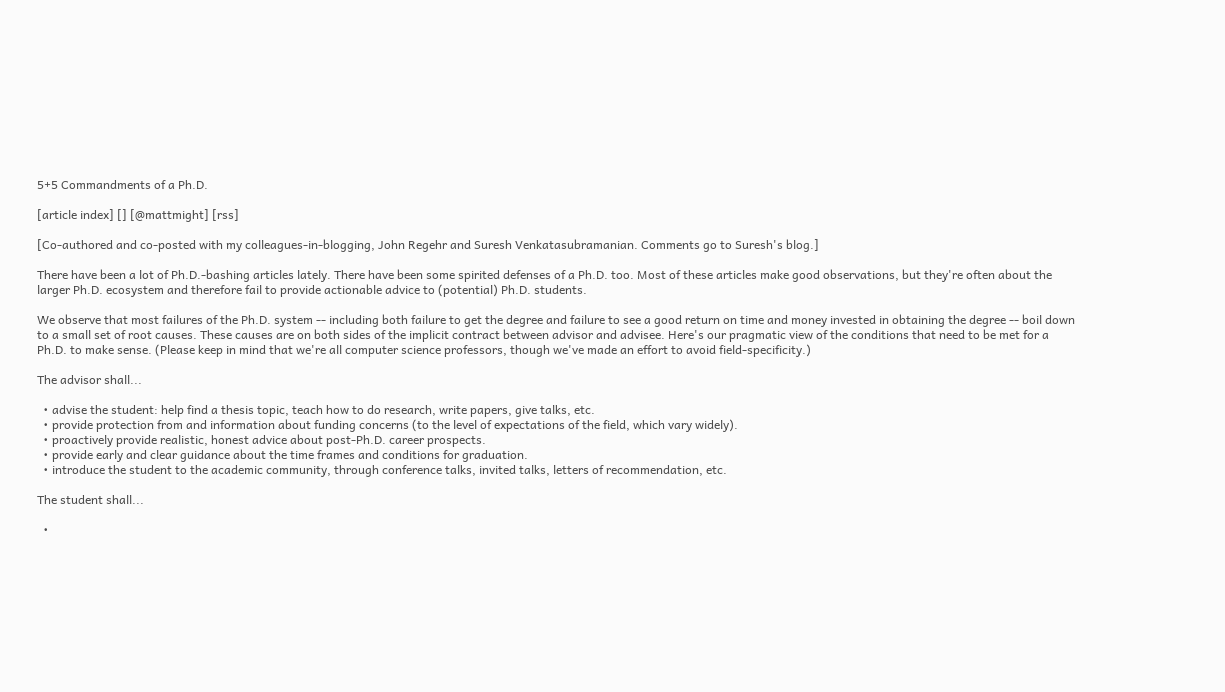5+5 Commandments of a Ph.D.

[article index] [] [@mattmight] [rss]

[Co-authored and co-posted with my colleagues-in-blogging, John Regehr and Suresh Venkatasubramanian. Comments go to Suresh's blog.]

There have been a lot of Ph.D.-bashing articles lately. There have been some spirited defenses of a Ph.D. too. Most of these articles make good observations, but they're often about the larger Ph.D. ecosystem and therefore fail to provide actionable advice to (potential) Ph.D. students.

We observe that most failures of the Ph.D. system -- including both failure to get the degree and failure to see a good return on time and money invested in obtaining the degree -- boil down to a small set of root causes. These causes are on both sides of the implicit contract between advisor and advisee. Here's our pragmatic view of the conditions that need to be met for a Ph.D. to make sense. (Please keep in mind that we're all computer science professors, though we've made an effort to avoid field-specificity.)

The advisor shall...

  • advise the student: help find a thesis topic, teach how to do research, write papers, give talks, etc.
  • provide protection from and information about funding concerns (to the level of expectations of the field, which vary widely).
  • proactively provide realistic, honest advice about post-Ph.D. career prospects.
  • provide early and clear guidance about the time frames and conditions for graduation.
  • introduce the student to the academic community, through conference talks, invited talks, letters of recommendation, etc.

The student shall...

  •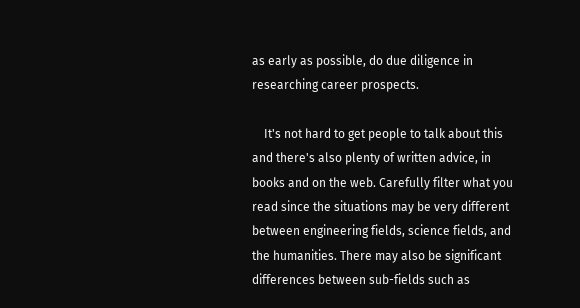as early as possible, do due diligence in researching career prospects.

    It's not hard to get people to talk about this and there's also plenty of written advice, in books and on the web. Carefully filter what you read since the situations may be very different between engineering fields, science fields, and the humanities. There may also be significant differences between sub-fields such as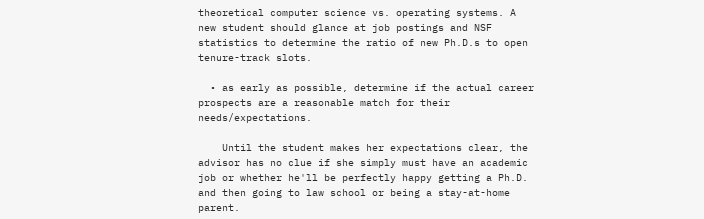theoretical computer science vs. operating systems. A new student should glance at job postings and NSF statistics to determine the ratio of new Ph.D.s to open tenure-track slots.

  • as early as possible, determine if the actual career prospects are a reasonable match for their needs/expectations.

    Until the student makes her expectations clear, the advisor has no clue if she simply must have an academic job or whether he'll be perfectly happy getting a Ph.D. and then going to law school or being a stay-at-home parent.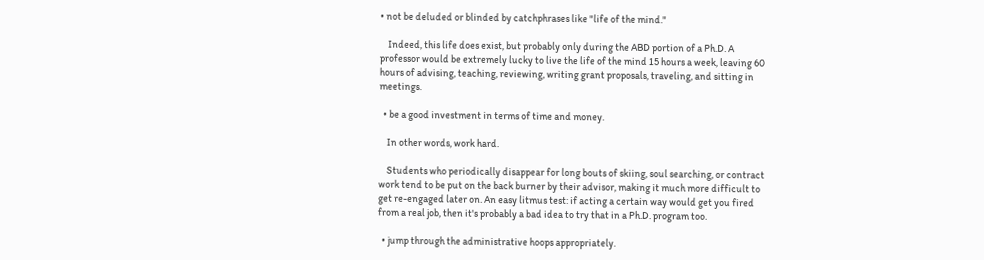• not be deluded or blinded by catchphrases like "life of the mind."

    Indeed, this life does exist, but probably only during the ABD portion of a Ph.D. A professor would be extremely lucky to live the life of the mind 15 hours a week, leaving 60 hours of advising, teaching, reviewing, writing grant proposals, traveling, and sitting in meetings.

  • be a good investment in terms of time and money.

    In other words, work hard.

    Students who periodically disappear for long bouts of skiing, soul searching, or contract work tend to be put on the back burner by their advisor, making it much more difficult to get re-engaged later on. An easy litmus test: if acting a certain way would get you fired from a real job, then it's probably a bad idea to try that in a Ph.D. program too.

  • jump through the administrative hoops appropriately.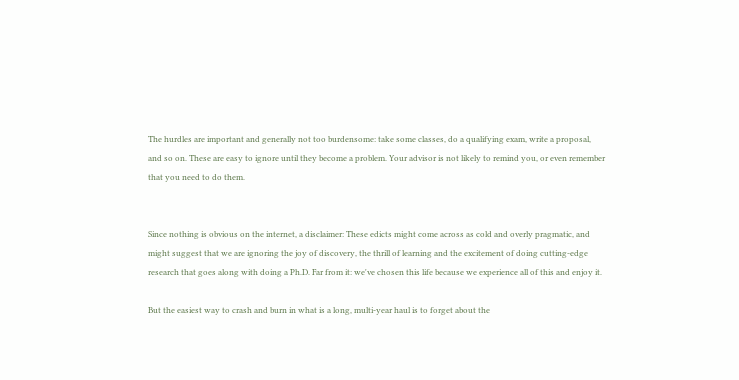The hurdles are important and generally not too burdensome: take some classes, do a qualifying exam, write a proposal, and so on. These are easy to ignore until they become a problem. Your advisor is not likely to remind you, or even remember that you need to do them.


Since nothing is obvious on the internet, a disclaimer: These edicts might come across as cold and overly pragmatic, and might suggest that we are ignoring the joy of discovery, the thrill of learning and the excitement of doing cutting-edge research that goes along with doing a Ph.D. Far from it: we've chosen this life because we experience all of this and enjoy it.

But the easiest way to crash and burn in what is a long, multi-year haul is to forget about the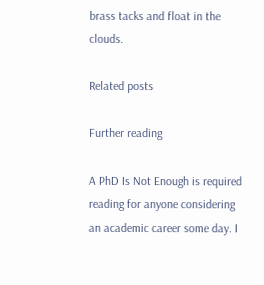brass tacks and float in the clouds.

Related posts

Further reading

A PhD Is Not Enough is required reading for anyone considering an academic career some day. I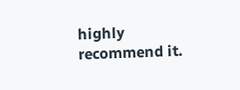highly recommend it.